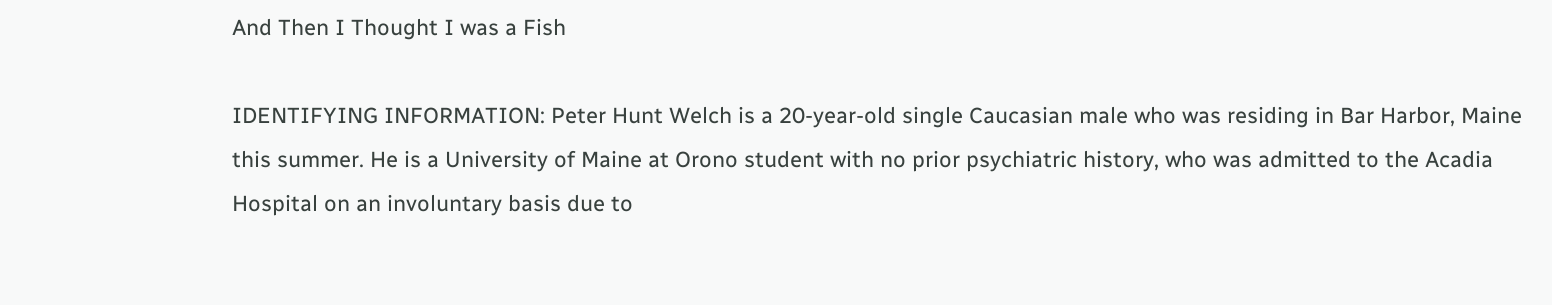And Then I Thought I was a Fish

IDENTIFYING INFORMATION: Peter Hunt Welch is a 20-year-old single Caucasian male who was residing in Bar Harbor, Maine this summer. He is a University of Maine at Orono student with no prior psychiatric history, who was admitted to the Acadia Hospital on an involuntary basis due to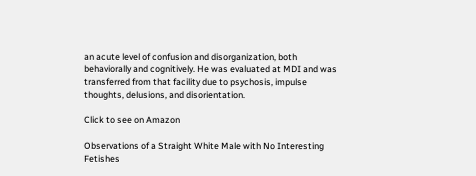an acute level of confusion and disorganization, both behaviorally and cognitively. He was evaluated at MDI and was transferred from that facility due to psychosis, impulse thoughts, delusions, and disorientation.

Click to see on Amazon

Observations of a Straight White Male with No Interesting Fetishes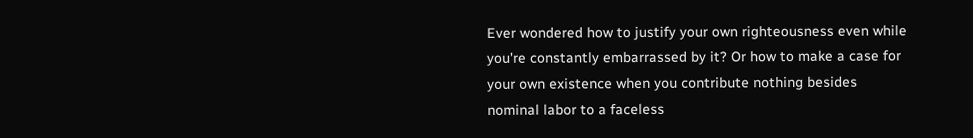Ever wondered how to justify your own righteousness even while you're constantly embarrassed by it? Or how to make a case for your own existence when you contribute nothing besides nominal labor to a faceless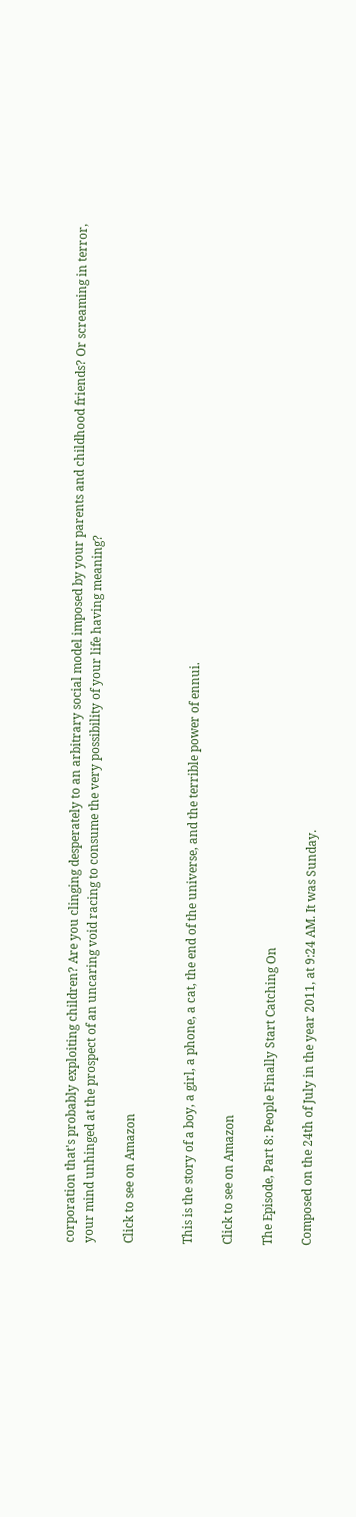corporation that's probably exploiting children? Are you clinging desperately to an arbitrary social model imposed by your parents and childhood friends? Or screaming in terror, your mind unhinged at the prospect of an uncaring void racing to consume the very possibility of your life having meaning?

Click to see on Amazon


This is the story of a boy, a girl, a phone, a cat, the end of the universe, and the terrible power of ennui.

Click to see on Amazon

The Episode, Part 8: People Finally Start Catching On

Composed on the 24th of July in the year 2011, at 9:24 AM. It was Sunday.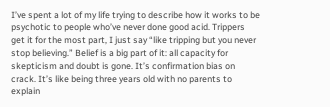I’ve spent a lot of my life trying to describe how it works to be psychotic to people who’ve never done good acid. Trippers get it for the most part, I just say “like tripping but you never stop believing.” Belief is a big part of it: all capacity for skepticism and doubt is gone. It’s confirmation bias on crack. It’s like being three years old with no parents to explain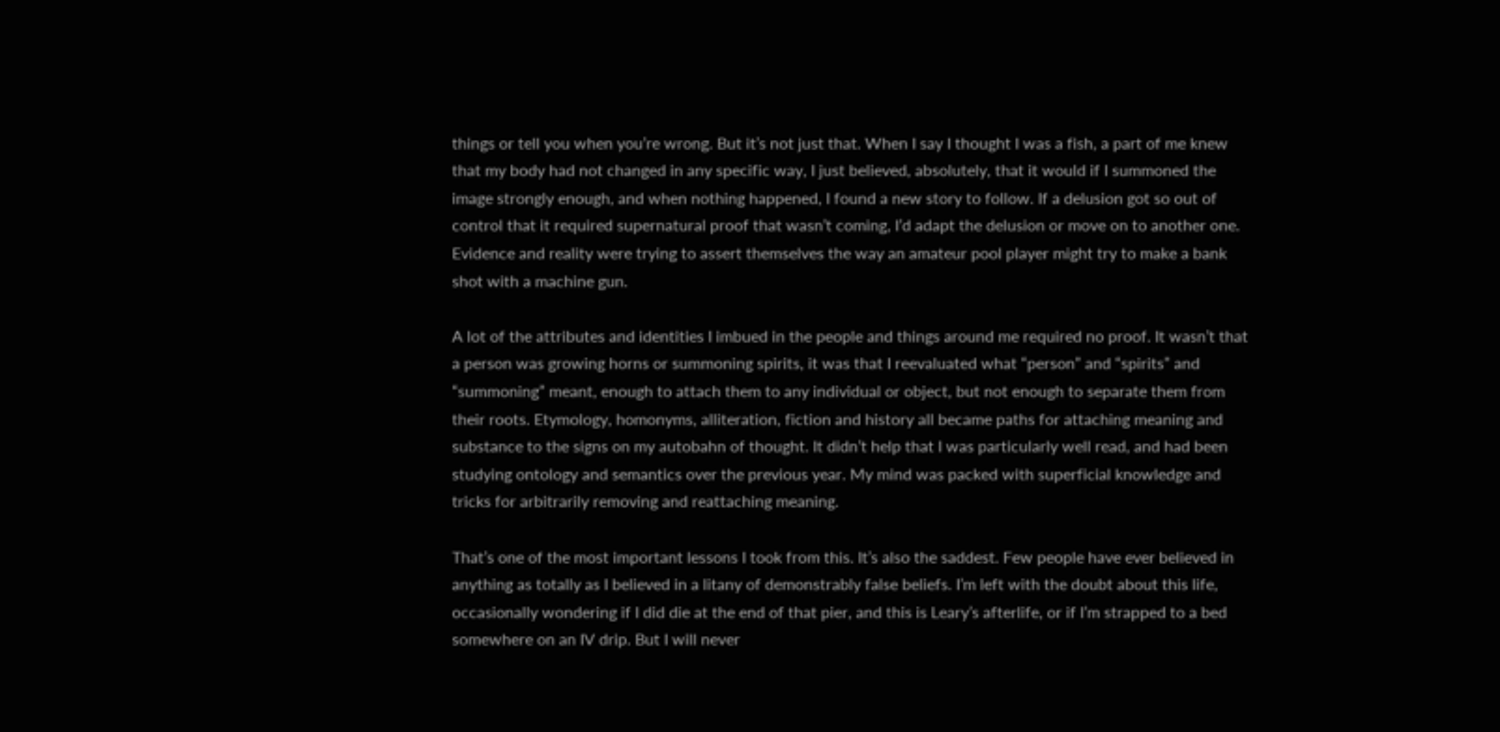things or tell you when you’re wrong. But it’s not just that. When I say I thought I was a fish, a part of me knew that my body had not changed in any specific way, I just believed, absolutely, that it would if I summoned the image strongly enough, and when nothing happened, I found a new story to follow. If a delusion got so out of control that it required supernatural proof that wasn’t coming, I’d adapt the delusion or move on to another one. Evidence and reality were trying to assert themselves the way an amateur pool player might try to make a bank shot with a machine gun.

A lot of the attributes and identities I imbued in the people and things around me required no proof. It wasn’t that a person was growing horns or summoning spirits, it was that I reevaluated what “person” and “spirits” and “summoning” meant, enough to attach them to any individual or object, but not enough to separate them from their roots. Etymology, homonyms, alliteration, fiction and history all became paths for attaching meaning and substance to the signs on my autobahn of thought. It didn’t help that I was particularly well read, and had been studying ontology and semantics over the previous year. My mind was packed with superficial knowledge and tricks for arbitrarily removing and reattaching meaning.

That’s one of the most important lessons I took from this. It’s also the saddest. Few people have ever believed in anything as totally as I believed in a litany of demonstrably false beliefs. I’m left with the doubt about this life, occasionally wondering if I did die at the end of that pier, and this is Leary’s afterlife, or if I’m strapped to a bed somewhere on an IV drip. But I will never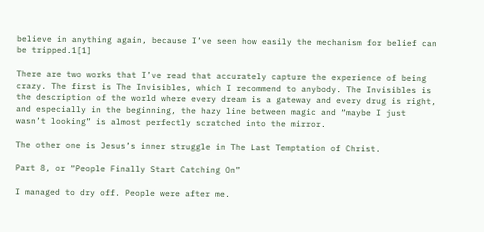believe in anything again, because I’ve seen how easily the mechanism for belief can be tripped.1[1]

There are two works that I’ve read that accurately capture the experience of being crazy. The first is The Invisibles, which I recommend to anybody. The Invisibles is the description of the world where every dream is a gateway and every drug is right, and especially in the beginning, the hazy line between magic and “maybe I just wasn’t looking” is almost perfectly scratched into the mirror.

The other one is Jesus’s inner struggle in The Last Temptation of Christ.

Part 8, or “People Finally Start Catching On”

I managed to dry off. People were after me.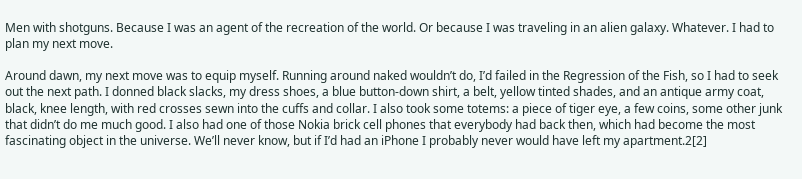Men with shotguns. Because I was an agent of the recreation of the world. Or because I was traveling in an alien galaxy. Whatever. I had to plan my next move.

Around dawn, my next move was to equip myself. Running around naked wouldn’t do, I’d failed in the Regression of the Fish, so I had to seek out the next path. I donned black slacks, my dress shoes, a blue button-down shirt, a belt, yellow tinted shades, and an antique army coat, black, knee length, with red crosses sewn into the cuffs and collar. I also took some totems: a piece of tiger eye, a few coins, some other junk that didn’t do me much good. I also had one of those Nokia brick cell phones that everybody had back then, which had become the most fascinating object in the universe. We’ll never know, but if I’d had an iPhone I probably never would have left my apartment.2[2]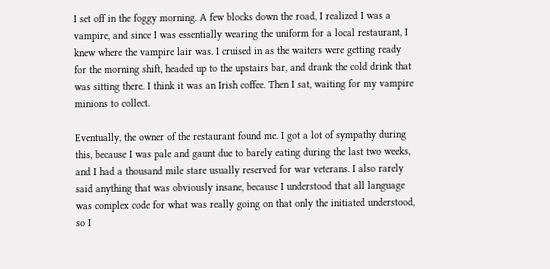I set off in the foggy morning. A few blocks down the road, I realized I was a vampire, and since I was essentially wearing the uniform for a local restaurant, I knew where the vampire lair was. I cruised in as the waiters were getting ready for the morning shift, headed up to the upstairs bar, and drank the cold drink that was sitting there. I think it was an Irish coffee. Then I sat, waiting for my vampire minions to collect.

Eventually, the owner of the restaurant found me. I got a lot of sympathy during this, because I was pale and gaunt due to barely eating during the last two weeks, and I had a thousand mile stare usually reserved for war veterans. I also rarely said anything that was obviously insane, because I understood that all language was complex code for what was really going on that only the initiated understood, so I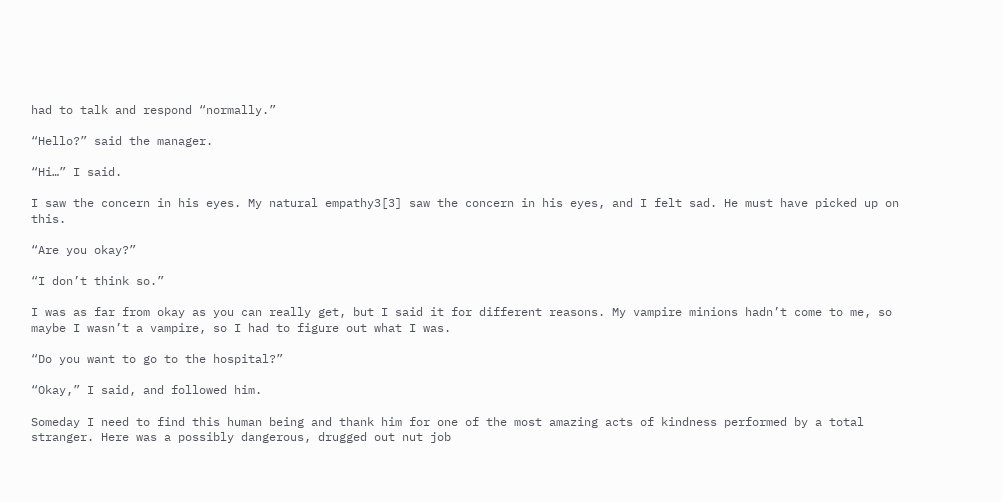had to talk and respond “normally.”

“Hello?” said the manager.

“Hi…” I said.

I saw the concern in his eyes. My natural empathy3[3] saw the concern in his eyes, and I felt sad. He must have picked up on this.

“Are you okay?”

“I don’t think so.”

I was as far from okay as you can really get, but I said it for different reasons. My vampire minions hadn’t come to me, so maybe I wasn’t a vampire, so I had to figure out what I was.

“Do you want to go to the hospital?”

“Okay,” I said, and followed him.

Someday I need to find this human being and thank him for one of the most amazing acts of kindness performed by a total stranger. Here was a possibly dangerous, drugged out nut job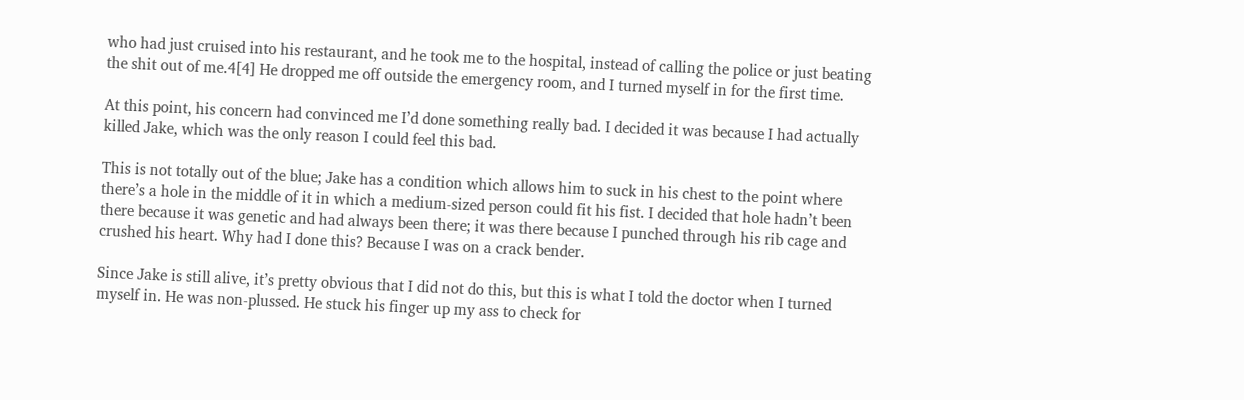who had just cruised into his restaurant, and he took me to the hospital, instead of calling the police or just beating the shit out of me.4[4] He dropped me off outside the emergency room, and I turned myself in for the first time.

At this point, his concern had convinced me I’d done something really bad. I decided it was because I had actually killed Jake, which was the only reason I could feel this bad.

This is not totally out of the blue; Jake has a condition which allows him to suck in his chest to the point where there’s a hole in the middle of it in which a medium-sized person could fit his fist. I decided that hole hadn’t been there because it was genetic and had always been there; it was there because I punched through his rib cage and crushed his heart. Why had I done this? Because I was on a crack bender.

Since Jake is still alive, it’s pretty obvious that I did not do this, but this is what I told the doctor when I turned myself in. He was non-plussed. He stuck his finger up my ass to check for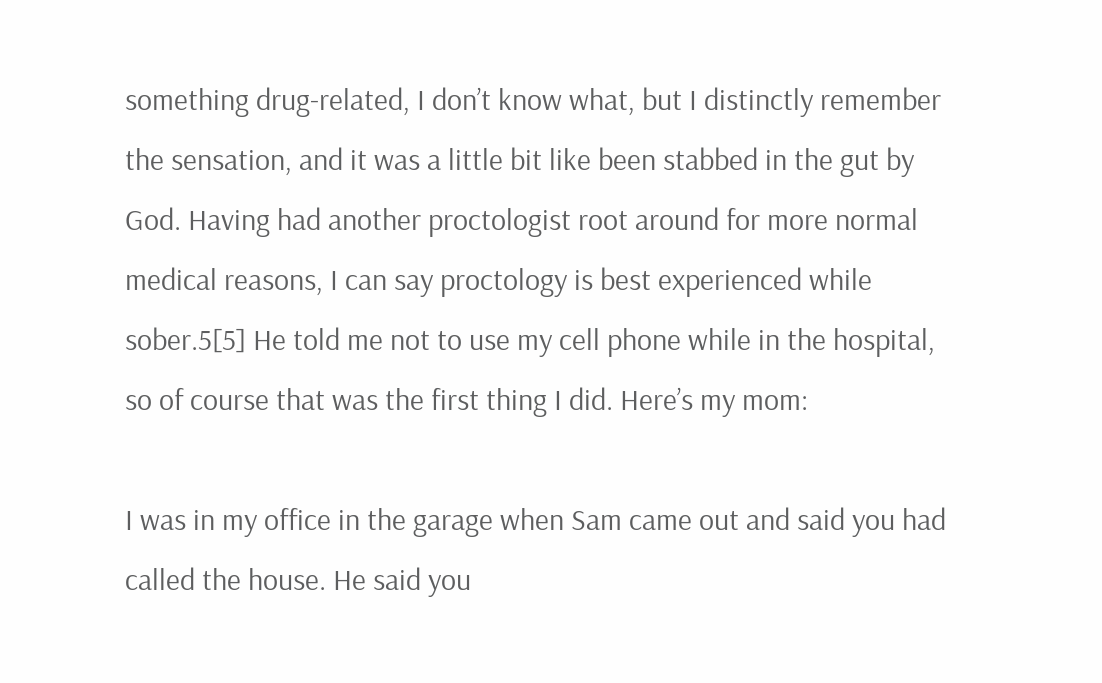something drug-related, I don’t know what, but I distinctly remember the sensation, and it was a little bit like been stabbed in the gut by God. Having had another proctologist root around for more normal medical reasons, I can say proctology is best experienced while sober.5[5] He told me not to use my cell phone while in the hospital, so of course that was the first thing I did. Here’s my mom:

I was in my office in the garage when Sam came out and said you had called the house. He said you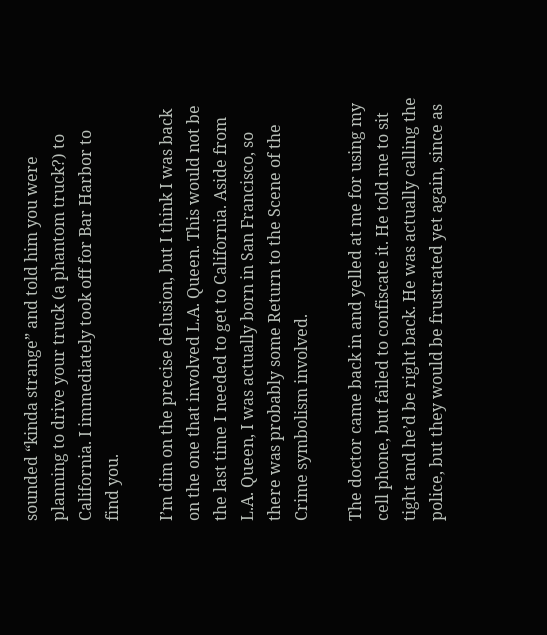sounded “kinda strange” and told him you were planning to drive your truck (a phantom truck?) to California. I immediately took off for Bar Harbor to find you.

I’m dim on the precise delusion, but I think I was back on the one that involved L.A. Queen. This would not be the last time I needed to get to California. Aside from L.A. Queen, I was actually born in San Francisco, so there was probably some Return to the Scene of the Crime symbolism involved.

The doctor came back in and yelled at me for using my cell phone, but failed to confiscate it. He told me to sit tight and he’d be right back. He was actually calling the police, but they would be frustrated yet again, since as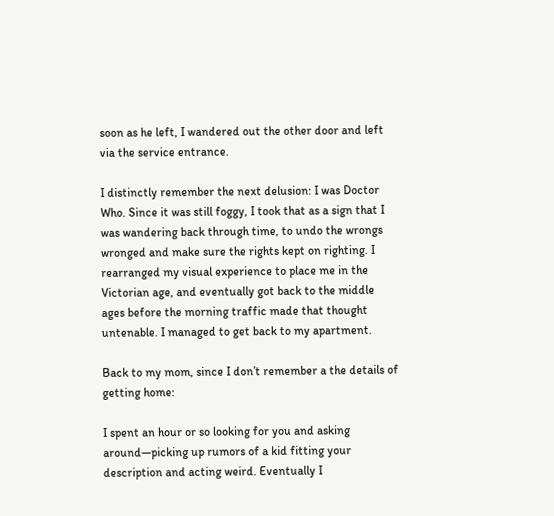soon as he left, I wandered out the other door and left via the service entrance.

I distinctly remember the next delusion: I was Doctor Who. Since it was still foggy, I took that as a sign that I was wandering back through time, to undo the wrongs wronged and make sure the rights kept on righting. I rearranged my visual experience to place me in the Victorian age, and eventually got back to the middle ages before the morning traffic made that thought untenable. I managed to get back to my apartment.

Back to my mom, since I don’t remember a the details of getting home:

I spent an hour or so looking for you and asking around—picking up rumors of a kid fitting your description and acting weird. Eventually I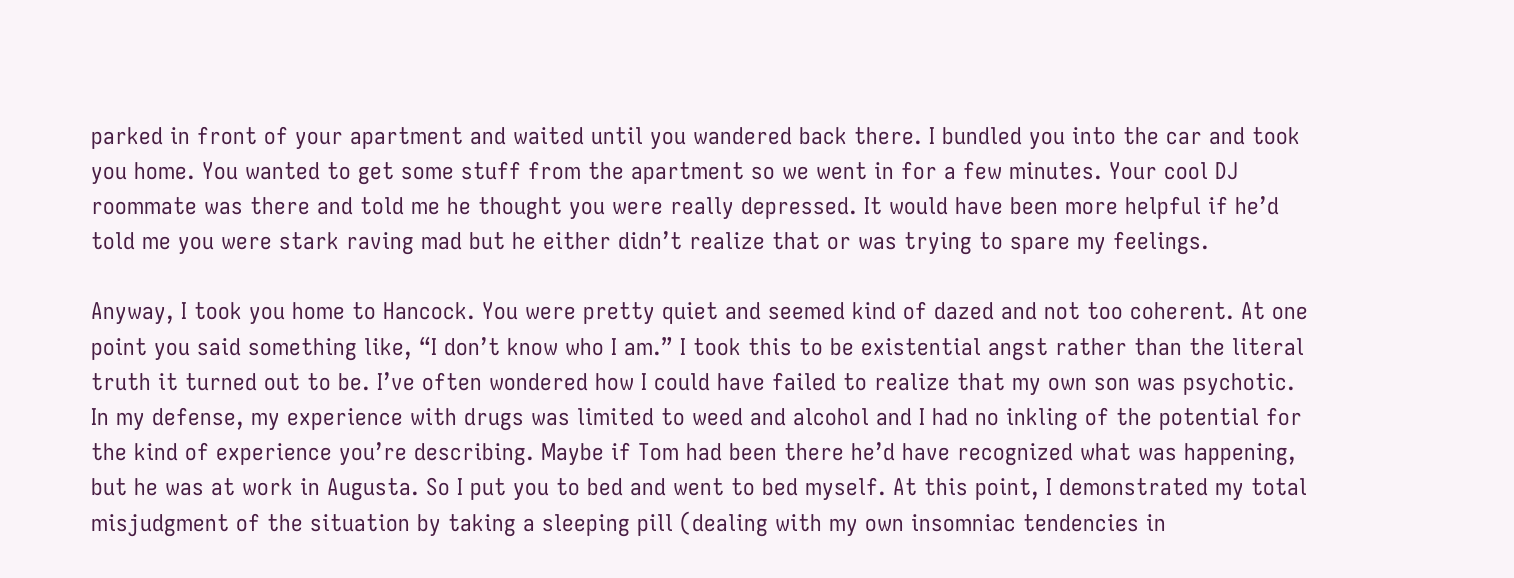parked in front of your apartment and waited until you wandered back there. I bundled you into the car and took you home. You wanted to get some stuff from the apartment so we went in for a few minutes. Your cool DJ roommate was there and told me he thought you were really depressed. It would have been more helpful if he’d told me you were stark raving mad but he either didn’t realize that or was trying to spare my feelings.

Anyway, I took you home to Hancock. You were pretty quiet and seemed kind of dazed and not too coherent. At one point you said something like, “I don’t know who I am.” I took this to be existential angst rather than the literal truth it turned out to be. I’ve often wondered how I could have failed to realize that my own son was psychotic. In my defense, my experience with drugs was limited to weed and alcohol and I had no inkling of the potential for the kind of experience you’re describing. Maybe if Tom had been there he’d have recognized what was happening, but he was at work in Augusta. So I put you to bed and went to bed myself. At this point, I demonstrated my total misjudgment of the situation by taking a sleeping pill (dealing with my own insomniac tendencies in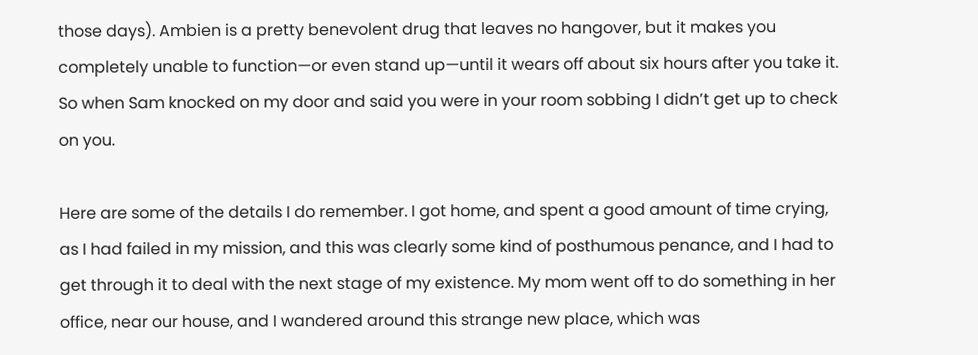those days). Ambien is a pretty benevolent drug that leaves no hangover, but it makes you completely unable to function—or even stand up—until it wears off about six hours after you take it. So when Sam knocked on my door and said you were in your room sobbing I didn’t get up to check on you.

Here are some of the details I do remember. I got home, and spent a good amount of time crying, as I had failed in my mission, and this was clearly some kind of posthumous penance, and I had to get through it to deal with the next stage of my existence. My mom went off to do something in her office, near our house, and I wandered around this strange new place, which was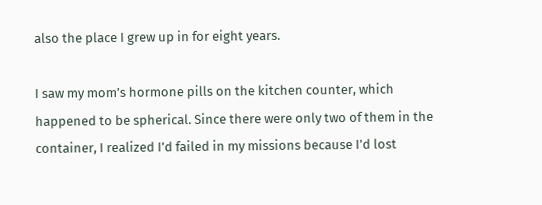also the place I grew up in for eight years.

I saw my mom’s hormone pills on the kitchen counter, which happened to be spherical. Since there were only two of them in the container, I realized I’d failed in my missions because I’d lost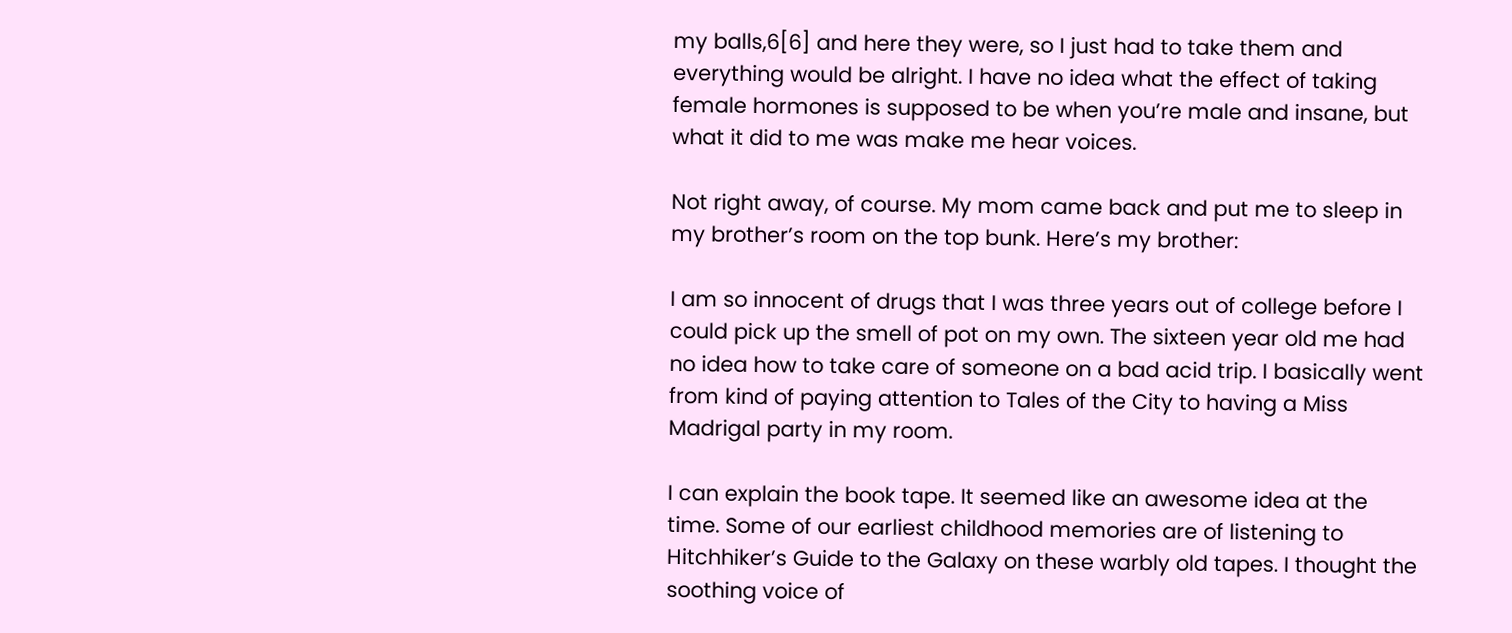my balls,6[6] and here they were, so I just had to take them and everything would be alright. I have no idea what the effect of taking female hormones is supposed to be when you’re male and insane, but what it did to me was make me hear voices.

Not right away, of course. My mom came back and put me to sleep in my brother’s room on the top bunk. Here’s my brother:

I am so innocent of drugs that I was three years out of college before I could pick up the smell of pot on my own. The sixteen year old me had no idea how to take care of someone on a bad acid trip. I basically went from kind of paying attention to Tales of the City to having a Miss Madrigal party in my room.

I can explain the book tape. It seemed like an awesome idea at the time. Some of our earliest childhood memories are of listening to Hitchhiker’s Guide to the Galaxy on these warbly old tapes. I thought the soothing voice of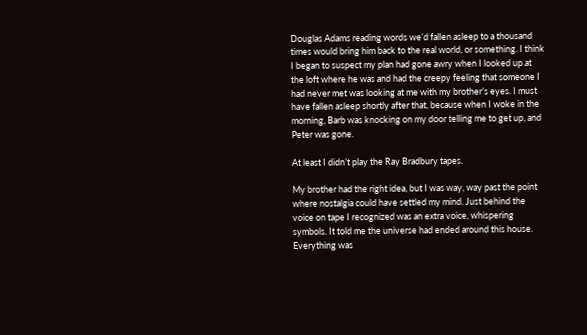Douglas Adams reading words we’d fallen asleep to a thousand times would bring him back to the real world, or something. I think I began to suspect my plan had gone awry when I looked up at the loft where he was and had the creepy feeling that someone I had never met was looking at me with my brother’s eyes. I must have fallen asleep shortly after that, because when I woke in the morning, Barb was knocking on my door telling me to get up, and Peter was gone.

At least I didn’t play the Ray Bradbury tapes.

My brother had the right idea, but I was way, way past the point where nostalgia could have settled my mind. Just behind the voice on tape I recognized was an extra voice, whispering symbols. It told me the universe had ended around this house. Everything was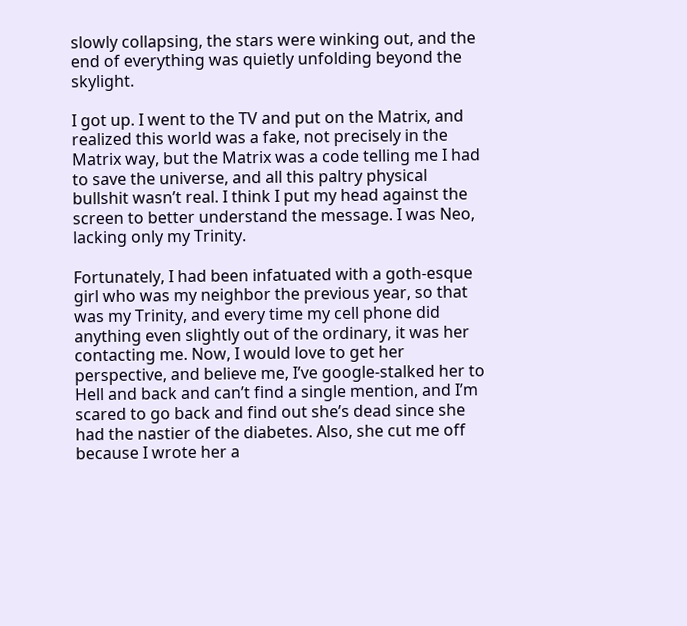slowly collapsing, the stars were winking out, and the end of everything was quietly unfolding beyond the skylight.

I got up. I went to the TV and put on the Matrix, and realized this world was a fake, not precisely in the Matrix way, but the Matrix was a code telling me I had to save the universe, and all this paltry physical bullshit wasn’t real. I think I put my head against the screen to better understand the message. I was Neo, lacking only my Trinity.

Fortunately, I had been infatuated with a goth-esque girl who was my neighbor the previous year, so that was my Trinity, and every time my cell phone did anything even slightly out of the ordinary, it was her contacting me. Now, I would love to get her perspective, and believe me, I’ve google-stalked her to Hell and back and can’t find a single mention, and I’m scared to go back and find out she’s dead since she had the nastier of the diabetes. Also, she cut me off because I wrote her a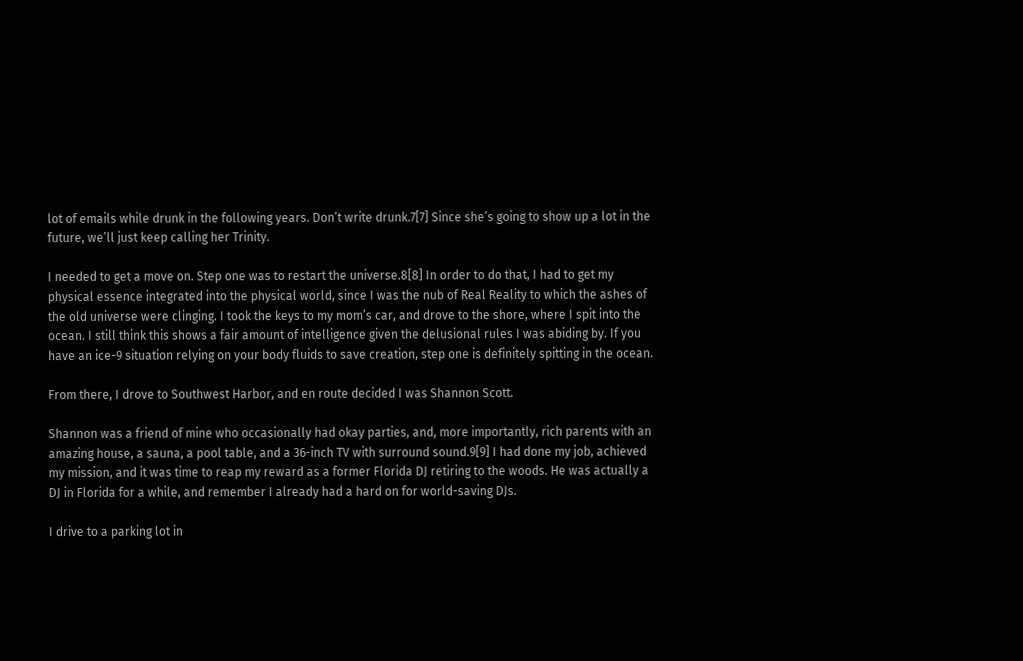lot of emails while drunk in the following years. Don’t write drunk.7[7] Since she’s going to show up a lot in the future, we’ll just keep calling her Trinity.

I needed to get a move on. Step one was to restart the universe.8[8] In order to do that, I had to get my physical essence integrated into the physical world, since I was the nub of Real Reality to which the ashes of the old universe were clinging. I took the keys to my mom’s car, and drove to the shore, where I spit into the ocean. I still think this shows a fair amount of intelligence given the delusional rules I was abiding by. If you have an ice-9 situation relying on your body fluids to save creation, step one is definitely spitting in the ocean.

From there, I drove to Southwest Harbor, and en route decided I was Shannon Scott.

Shannon was a friend of mine who occasionally had okay parties, and, more importantly, rich parents with an amazing house, a sauna, a pool table, and a 36-inch TV with surround sound.9[9] I had done my job, achieved my mission, and it was time to reap my reward as a former Florida DJ retiring to the woods. He was actually a DJ in Florida for a while, and remember I already had a hard on for world-saving DJs.

I drive to a parking lot in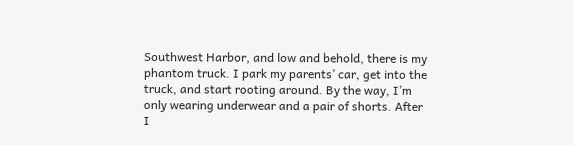Southwest Harbor, and low and behold, there is my phantom truck. I park my parents’ car, get into the truck, and start rooting around. By the way, I’m only wearing underwear and a pair of shorts. After I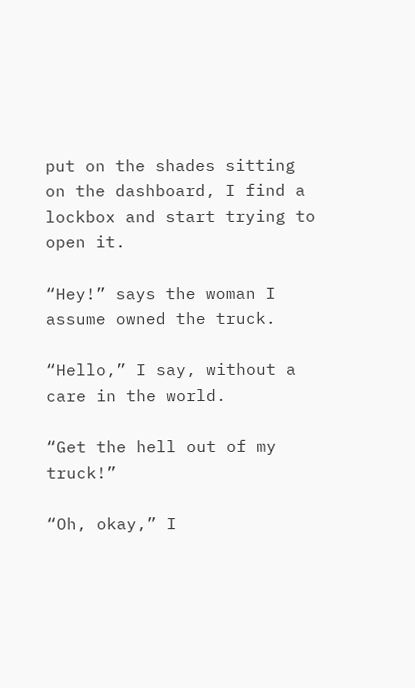put on the shades sitting on the dashboard, I find a lockbox and start trying to open it.

“Hey!” says the woman I assume owned the truck.

“Hello,” I say, without a care in the world.

“Get the hell out of my truck!”

“Oh, okay,” I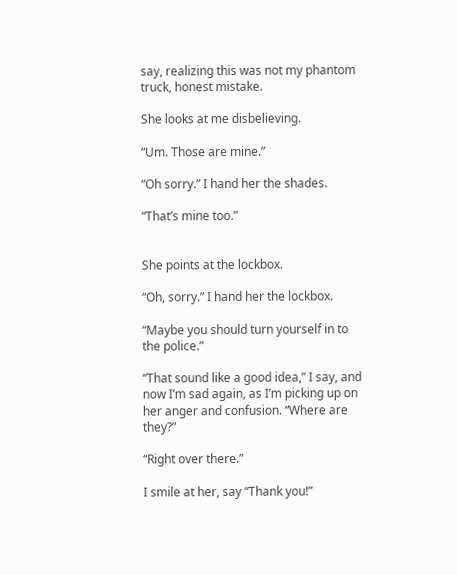say, realizing this was not my phantom truck, honest mistake.

She looks at me disbelieving.

“Um. Those are mine.”

“Oh sorry.” I hand her the shades.

“That’s mine too.”


She points at the lockbox.

“Oh, sorry.” I hand her the lockbox.

“Maybe you should turn yourself in to the police.”

“That sound like a good idea,” I say, and now I’m sad again, as I’m picking up on her anger and confusion. “Where are they?”

“Right over there.”

I smile at her, say “Thank you!”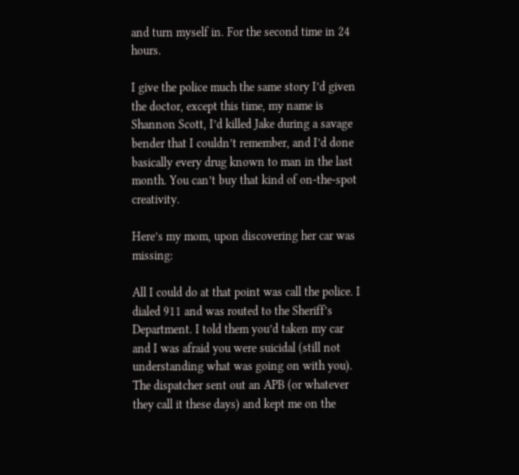and turn myself in. For the second time in 24 hours.

I give the police much the same story I’d given the doctor, except this time, my name is Shannon Scott, I’d killed Jake during a savage bender that I couldn’t remember, and I’d done basically every drug known to man in the last month. You can’t buy that kind of on-the-spot creativity.

Here’s my mom, upon discovering her car was missing:

All I could do at that point was call the police. I dialed 911 and was routed to the Sheriff’s Department. I told them you’d taken my car and I was afraid you were suicidal (still not understanding what was going on with you). The dispatcher sent out an APB (or whatever they call it these days) and kept me on the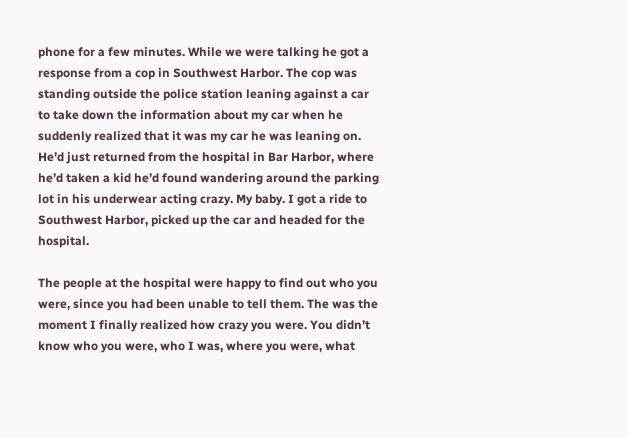phone for a few minutes. While we were talking he got a response from a cop in Southwest Harbor. The cop was standing outside the police station leaning against a car to take down the information about my car when he suddenly realized that it was my car he was leaning on. He’d just returned from the hospital in Bar Harbor, where he’d taken a kid he’d found wandering around the parking lot in his underwear acting crazy. My baby. I got a ride to Southwest Harbor, picked up the car and headed for the hospital.

The people at the hospital were happy to find out who you were, since you had been unable to tell them. The was the moment I finally realized how crazy you were. You didn’t know who you were, who I was, where you were, what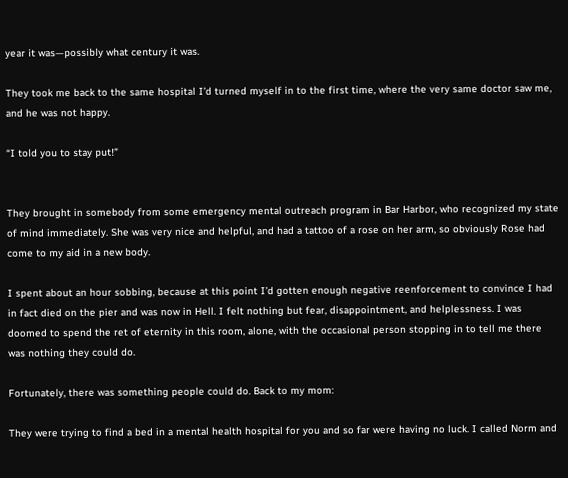year it was—possibly what century it was.

They took me back to the same hospital I’d turned myself in to the first time, where the very same doctor saw me, and he was not happy.

“I told you to stay put!”


They brought in somebody from some emergency mental outreach program in Bar Harbor, who recognized my state of mind immediately. She was very nice and helpful, and had a tattoo of a rose on her arm, so obviously Rose had come to my aid in a new body.

I spent about an hour sobbing, because at this point I’d gotten enough negative reenforcement to convince I had in fact died on the pier and was now in Hell. I felt nothing but fear, disappointment, and helplessness. I was doomed to spend the ret of eternity in this room, alone, with the occasional person stopping in to tell me there was nothing they could do.

Fortunately, there was something people could do. Back to my mom:

They were trying to find a bed in a mental health hospital for you and so far were having no luck. I called Norm and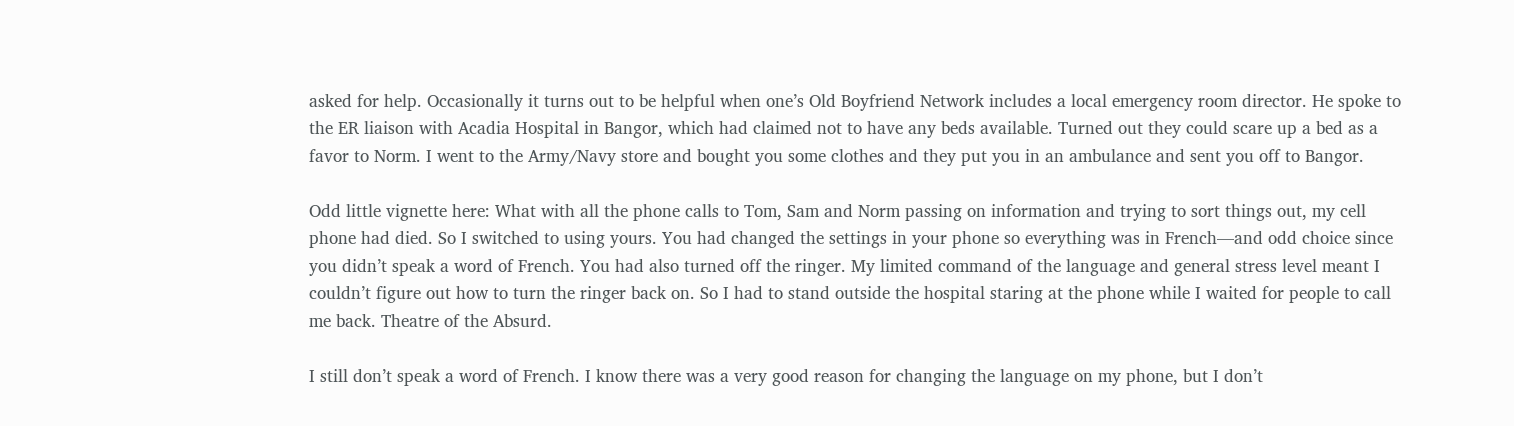asked for help. Occasionally it turns out to be helpful when one’s Old Boyfriend Network includes a local emergency room director. He spoke to the ER liaison with Acadia Hospital in Bangor, which had claimed not to have any beds available. Turned out they could scare up a bed as a favor to Norm. I went to the Army/Navy store and bought you some clothes and they put you in an ambulance and sent you off to Bangor.

Odd little vignette here: What with all the phone calls to Tom, Sam and Norm passing on information and trying to sort things out, my cell phone had died. So I switched to using yours. You had changed the settings in your phone so everything was in French—and odd choice since you didn’t speak a word of French. You had also turned off the ringer. My limited command of the language and general stress level meant I couldn’t figure out how to turn the ringer back on. So I had to stand outside the hospital staring at the phone while I waited for people to call me back. Theatre of the Absurd.

I still don’t speak a word of French. I know there was a very good reason for changing the language on my phone, but I don’t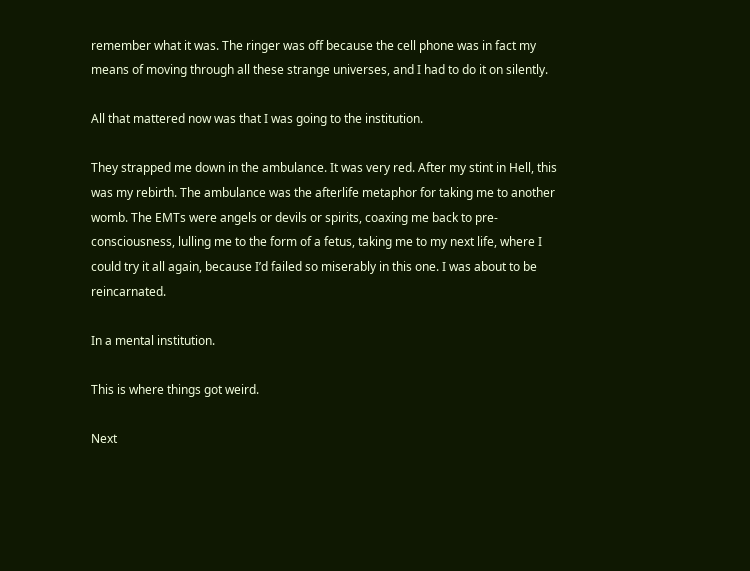remember what it was. The ringer was off because the cell phone was in fact my means of moving through all these strange universes, and I had to do it on silently.

All that mattered now was that I was going to the institution.

They strapped me down in the ambulance. It was very red. After my stint in Hell, this was my rebirth. The ambulance was the afterlife metaphor for taking me to another womb. The EMTs were angels or devils or spirits, coaxing me back to pre-consciousness, lulling me to the form of a fetus, taking me to my next life, where I could try it all again, because I’d failed so miserably in this one. I was about to be reincarnated.

In a mental institution.

This is where things got weird.

Next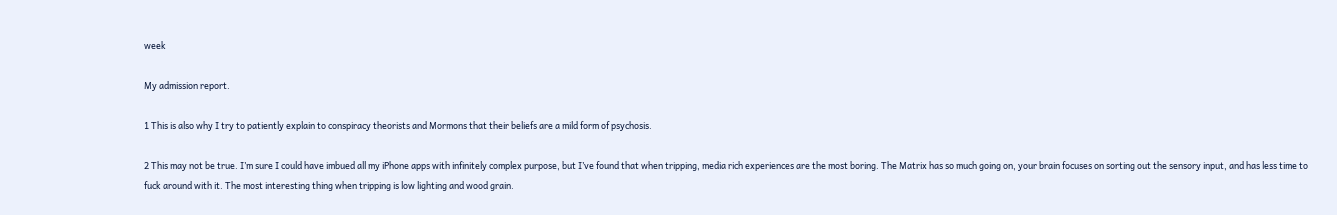week

My admission report.

1 This is also why I try to patiently explain to conspiracy theorists and Mormons that their beliefs are a mild form of psychosis.

2 This may not be true. I’m sure I could have imbued all my iPhone apps with infinitely complex purpose, but I’ve found that when tripping, media rich experiences are the most boring. The Matrix has so much going on, your brain focuses on sorting out the sensory input, and has less time to fuck around with it. The most interesting thing when tripping is low lighting and wood grain.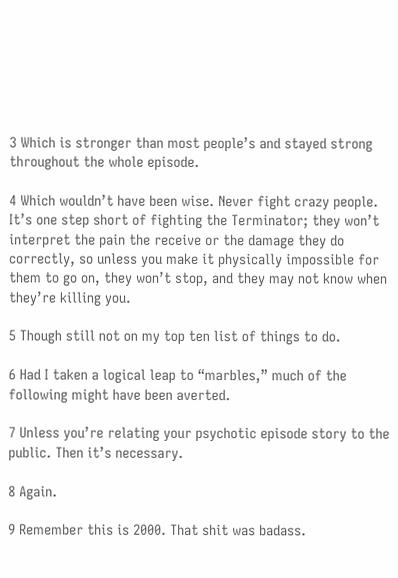3 Which is stronger than most people’s and stayed strong throughout the whole episode.

4 Which wouldn’t have been wise. Never fight crazy people. It’s one step short of fighting the Terminator; they won’t interpret the pain the receive or the damage they do correctly, so unless you make it physically impossible for them to go on, they won’t stop, and they may not know when they’re killing you.

5 Though still not on my top ten list of things to do.

6 Had I taken a logical leap to “marbles,” much of the following might have been averted.

7 Unless you’re relating your psychotic episode story to the public. Then it’s necessary.

8 Again.

9 Remember this is 2000. That shit was badass.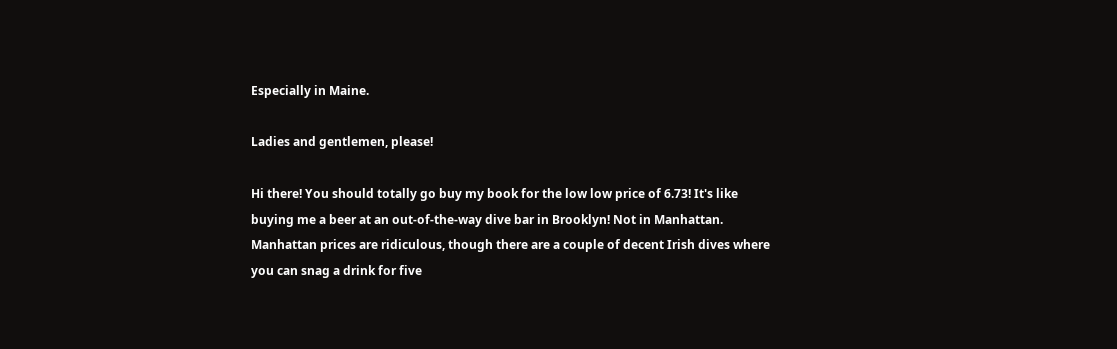Especially in Maine.

Ladies and gentlemen, please!

Hi there! You should totally go buy my book for the low low price of 6.73! It's like buying me a beer at an out-of-the-way dive bar in Brooklyn! Not in Manhattan. Manhattan prices are ridiculous, though there are a couple of decent Irish dives where you can snag a drink for five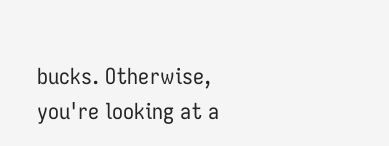bucks. Otherwise, you're looking at a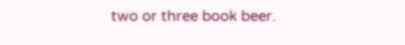two or three book beer.